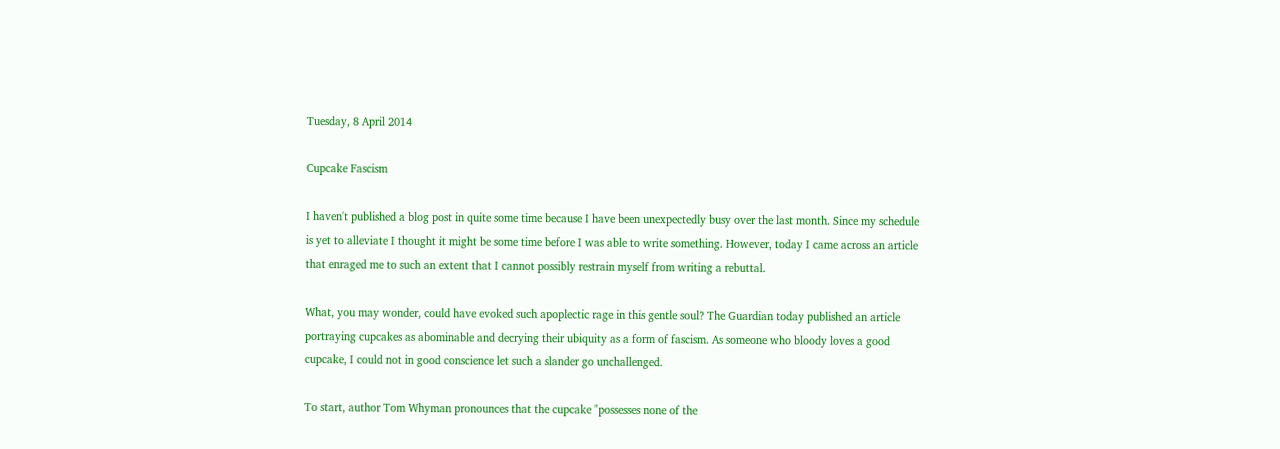Tuesday, 8 April 2014

Cupcake Fascism

I haven't published a blog post in quite some time because I have been unexpectedly busy over the last month. Since my schedule is yet to alleviate I thought it might be some time before I was able to write something. However, today I came across an article that enraged me to such an extent that I cannot possibly restrain myself from writing a rebuttal.

What, you may wonder, could have evoked such apoplectic rage in this gentle soul? The Guardian today published an article portraying cupcakes as abominable and decrying their ubiquity as a form of fascism. As someone who bloody loves a good cupcake, I could not in good conscience let such a slander go unchallenged.

To start, author Tom Whyman pronounces that the cupcake "possesses none of the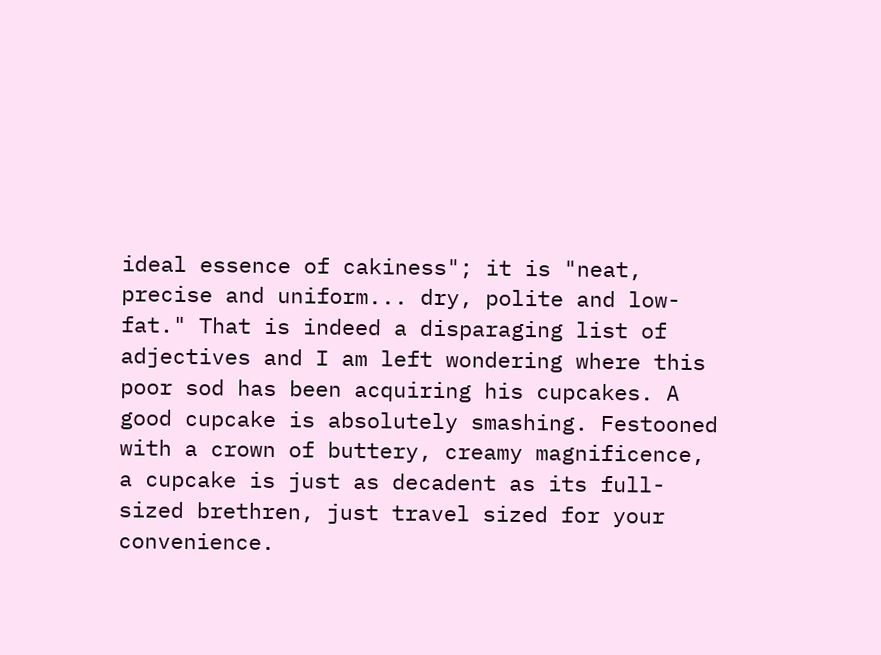ideal essence of cakiness"; it is "neat, precise and uniform... dry, polite and low-fat." That is indeed a disparaging list of adjectives and I am left wondering where this poor sod has been acquiring his cupcakes. A good cupcake is absolutely smashing. Festooned with a crown of buttery, creamy magnificence, a cupcake is just as decadent as its full-sized brethren, just travel sized for your convenience.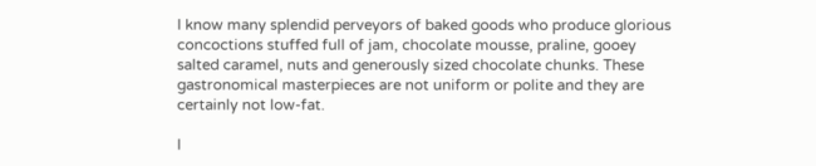I know many splendid perveyors of baked goods who produce glorious concoctions stuffed full of jam, chocolate mousse, praline, gooey salted caramel, nuts and generously sized chocolate chunks. These gastronomical masterpieces are not uniform or polite and they are certainly not low-fat.

I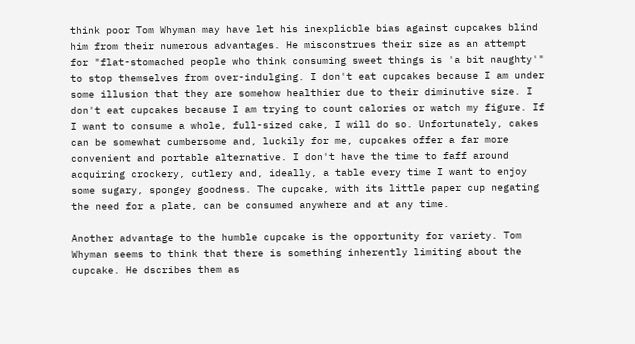think poor Tom Whyman may have let his inexplicble bias against cupcakes blind him from their numerous advantages. He misconstrues their size as an attempt for "flat-stomached people who think consuming sweet things is 'a bit naughty'" to stop themselves from over-indulging. I don't eat cupcakes because I am under some illusion that they are somehow healthier due to their diminutive size. I don't eat cupcakes because I am trying to count calories or watch my figure. If I want to consume a whole, full-sized cake, I will do so. Unfortunately, cakes can be somewhat cumbersome and, luckily for me, cupcakes offer a far more convenient and portable alternative. I don't have the time to faff around acquiring crockery, cutlery and, ideally, a table every time I want to enjoy some sugary, spongey goodness. The cupcake, with its little paper cup negating the need for a plate, can be consumed anywhere and at any time.

Another advantage to the humble cupcake is the opportunity for variety. Tom Whyman seems to think that there is something inherently limiting about the cupcake. He dscribes them as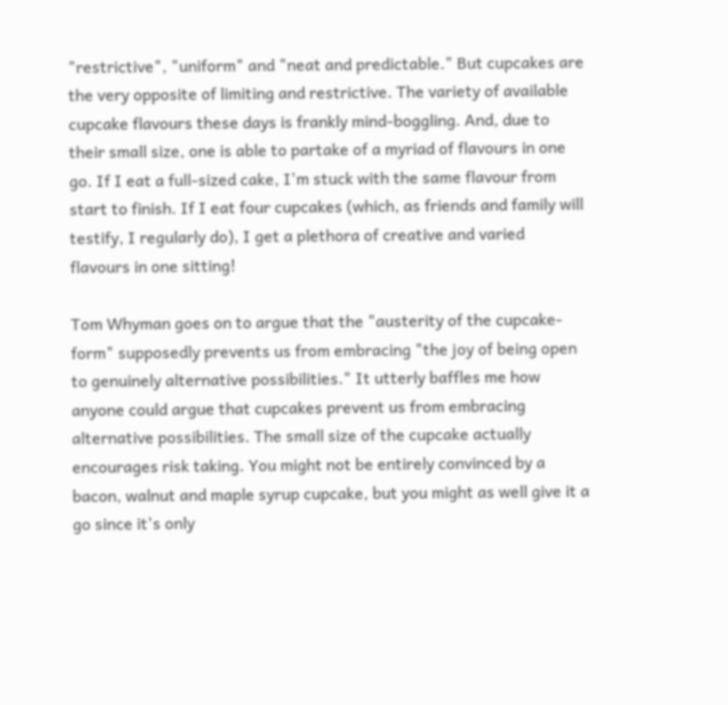"restrictive", "uniform" and "neat and predictable." But cupcakes are the very opposite of limiting and restrictive. The variety of available cupcake flavours these days is frankly mind-boggling. And, due to their small size, one is able to partake of a myriad of flavours in one go. If I eat a full-sized cake, I'm stuck with the same flavour from start to finish. If I eat four cupcakes (which, as friends and family will testify, I regularly do), I get a plethora of creative and varied flavours in one sitting!

Tom Whyman goes on to argue that the "austerity of the cupcake-form" supposedly prevents us from embracing "the joy of being open to genuinely alternative possibilities." It utterly baffles me how anyone could argue that cupcakes prevent us from embracing alternative possibilities. The small size of the cupcake actually encourages risk taking. You might not be entirely convinced by a bacon, walnut and maple syrup cupcake, but you might as well give it a go since it's only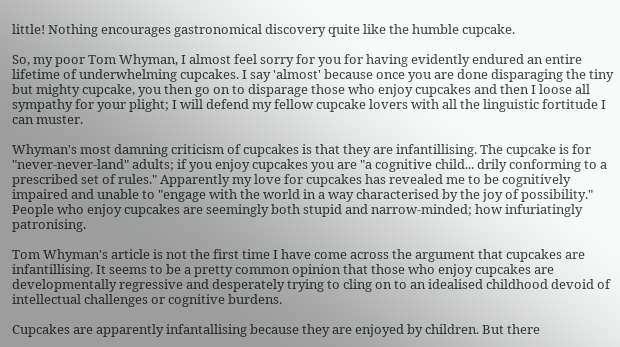little! Nothing encourages gastronomical discovery quite like the humble cupcake.

So, my poor Tom Whyman, I almost feel sorry for you for having evidently endured an entire lifetime of underwhelming cupcakes. I say 'almost' because once you are done disparaging the tiny but mighty cupcake, you then go on to disparage those who enjoy cupcakes and then I loose all sympathy for your plight; I will defend my fellow cupcake lovers with all the linguistic fortitude I can muster.

Whyman's most damning criticism of cupcakes is that they are infantillising. The cupcake is for "never-never-land" adults; if you enjoy cupcakes you are "a cognitive child... drily conforming to a prescribed set of rules." Apparently my love for cupcakes has revealed me to be cognitively impaired and unable to "engage with the world in a way characterised by the joy of possibility." People who enjoy cupcakes are seemingly both stupid and narrow-minded; how infuriatingly patronising.

Tom Whyman's article is not the first time I have come across the argument that cupcakes are infantillising. It seems to be a pretty common opinion that those who enjoy cupcakes are developmentally regressive and desperately trying to cling on to an idealised childhood devoid of intellectual challenges or cognitive burdens.

Cupcakes are apparently infantallising because they are enjoyed by children. But there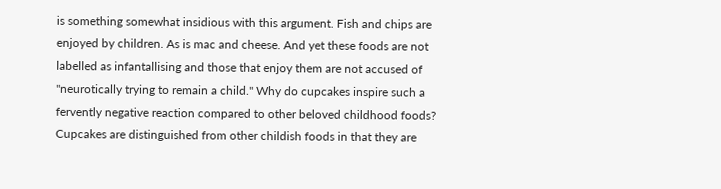is something somewhat insidious with this argument. Fish and chips are enjoyed by children. As is mac and cheese. And yet these foods are not labelled as infantallising and those that enjoy them are not accused of "neurotically trying to remain a child." Why do cupcakes inspire such a fervently negative reaction compared to other beloved childhood foods?  Cupcakes are distinguished from other childish foods in that they are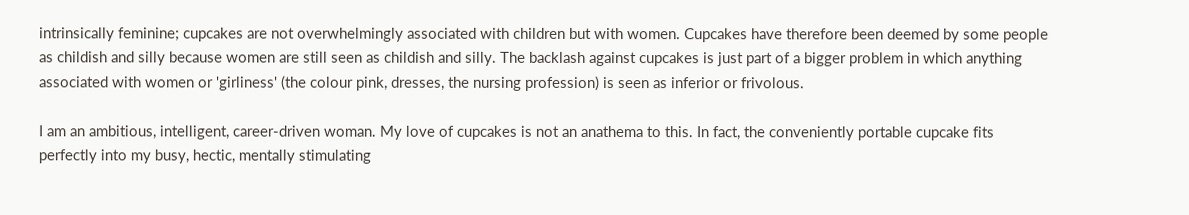intrinsically feminine; cupcakes are not overwhelmingly associated with children but with women. Cupcakes have therefore been deemed by some people as childish and silly because women are still seen as childish and silly. The backlash against cupcakes is just part of a bigger problem in which anything associated with women or 'girliness' (the colour pink, dresses, the nursing profession) is seen as inferior or frivolous.

I am an ambitious, intelligent, career-driven woman. My love of cupcakes is not an anathema to this. In fact, the conveniently portable cupcake fits perfectly into my busy, hectic, mentally stimulating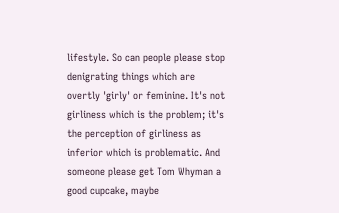lifestyle. So can people please stop denigrating things which are overtly 'girly' or feminine. It's not girliness which is the problem; it's the perception of girliness as inferior which is problematic. And someone please get Tom Whyman a good cupcake, maybe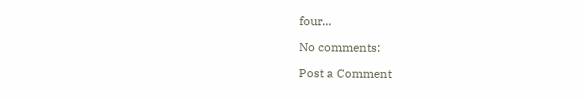four...

No comments:

Post a Comment